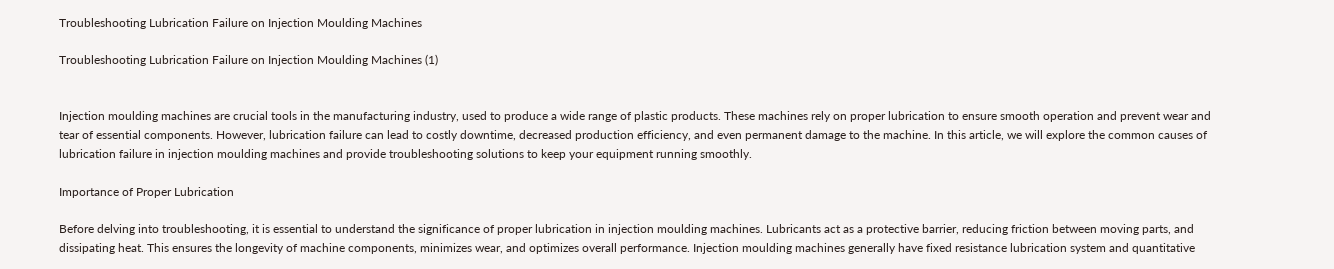Troubleshooting Lubrication Failure on Injection Moulding Machines

Troubleshooting Lubrication Failure on Injection Moulding Machines (1)


Injection moulding machines are crucial tools in the manufacturing industry, used to produce a wide range of plastic products. These machines rely on proper lubrication to ensure smooth operation and prevent wear and tear of essential components. However, lubrication failure can lead to costly downtime, decreased production efficiency, and even permanent damage to the machine. In this article, we will explore the common causes of lubrication failure in injection moulding machines and provide troubleshooting solutions to keep your equipment running smoothly.

Importance of Proper Lubrication

Before delving into troubleshooting, it is essential to understand the significance of proper lubrication in injection moulding machines. Lubricants act as a protective barrier, reducing friction between moving parts, and dissipating heat. This ensures the longevity of machine components, minimizes wear, and optimizes overall performance. Injection moulding machines generally have fixed resistance lubrication system and quantitative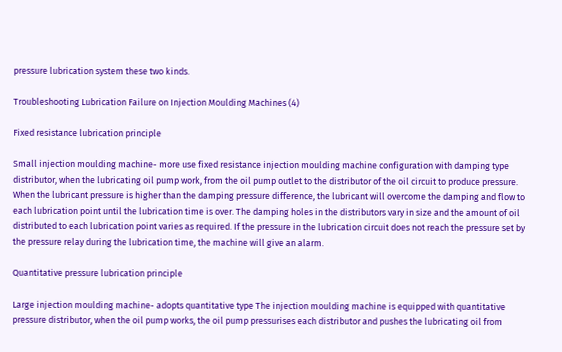pressure lubrication system these two kinds.

Troubleshooting Lubrication Failure on Injection Moulding Machines (4)

Fixed resistance lubrication principle

Small injection moulding machine- more use fixed resistance injection moulding machine configuration with damping type distributor, when the lubricating oil pump work, from the oil pump outlet to the distributor of the oil circuit to produce pressure. When the lubricant pressure is higher than the damping pressure difference, the lubricant will overcome the damping and flow to each lubrication point until the lubrication time is over. The damping holes in the distributors vary in size and the amount of oil distributed to each lubrication point varies as required. If the pressure in the lubrication circuit does not reach the pressure set by the pressure relay during the lubrication time, the machine will give an alarm.

Quantitative pressure lubrication principle

Large injection moulding machine- adopts quantitative type The injection moulding machine is equipped with quantitative pressure distributor, when the oil pump works, the oil pump pressurises each distributor and pushes the lubricating oil from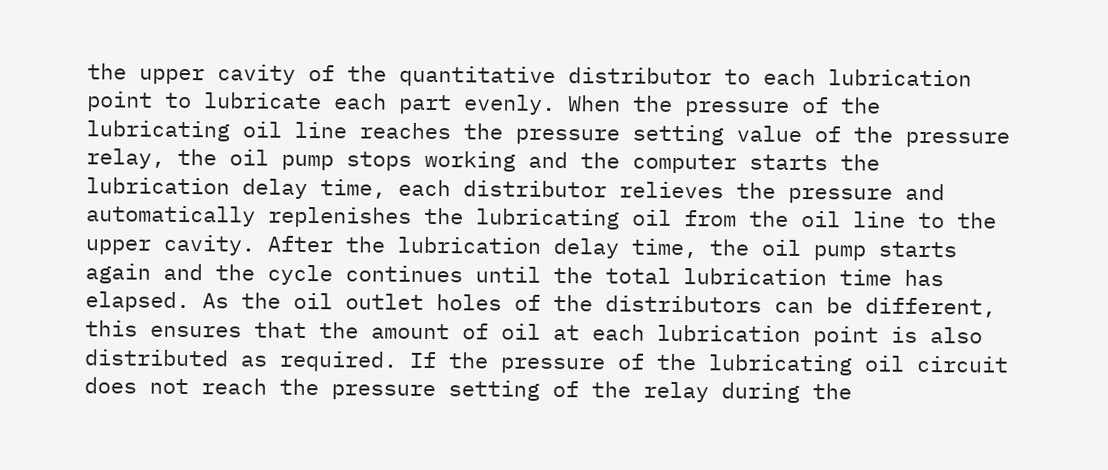the upper cavity of the quantitative distributor to each lubrication point to lubricate each part evenly. When the pressure of the lubricating oil line reaches the pressure setting value of the pressure relay, the oil pump stops working and the computer starts the lubrication delay time, each distributor relieves the pressure and automatically replenishes the lubricating oil from the oil line to the upper cavity. After the lubrication delay time, the oil pump starts again and the cycle continues until the total lubrication time has elapsed. As the oil outlet holes of the distributors can be different, this ensures that the amount of oil at each lubrication point is also distributed as required. If the pressure of the lubricating oil circuit does not reach the pressure setting of the relay during the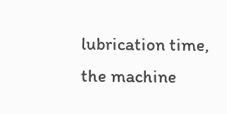lubrication time, the machine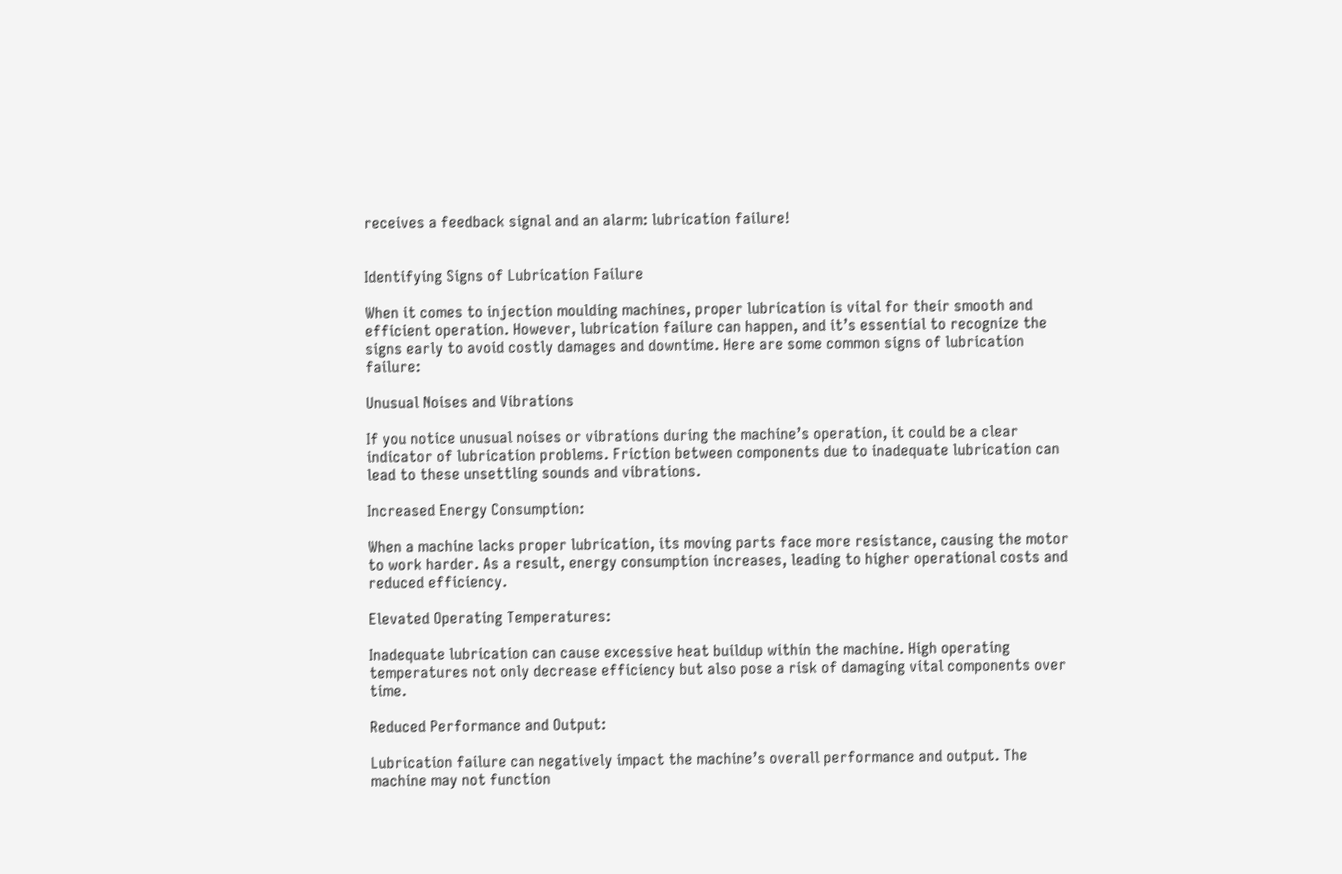receives a feedback signal and an alarm: lubrication failure!


Identifying Signs of Lubrication Failure

When it comes to injection moulding machines, proper lubrication is vital for their smooth and efficient operation. However, lubrication failure can happen, and it’s essential to recognize the signs early to avoid costly damages and downtime. Here are some common signs of lubrication failure:

Unusual Noises and Vibrations

If you notice unusual noises or vibrations during the machine’s operation, it could be a clear indicator of lubrication problems. Friction between components due to inadequate lubrication can lead to these unsettling sounds and vibrations.

Increased Energy Consumption:

When a machine lacks proper lubrication, its moving parts face more resistance, causing the motor to work harder. As a result, energy consumption increases, leading to higher operational costs and reduced efficiency.

Elevated Operating Temperatures:

Inadequate lubrication can cause excessive heat buildup within the machine. High operating temperatures not only decrease efficiency but also pose a risk of damaging vital components over time.

Reduced Performance and Output:

Lubrication failure can negatively impact the machine’s overall performance and output. The machine may not function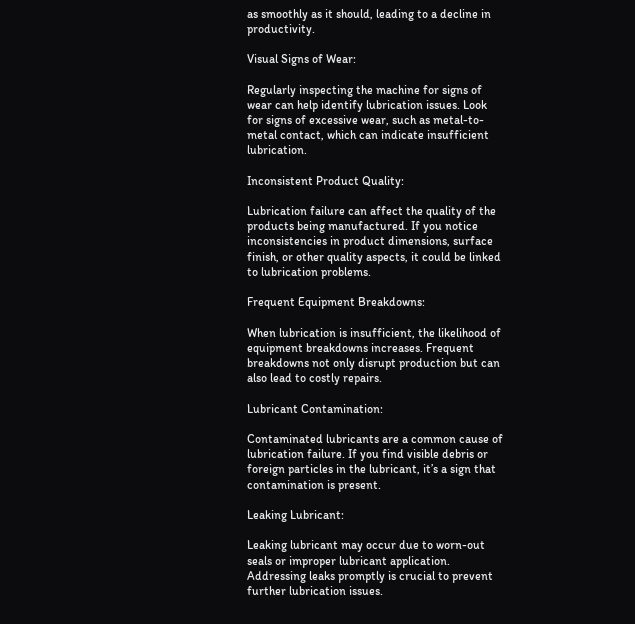as smoothly as it should, leading to a decline in productivity.

Visual Signs of Wear:

Regularly inspecting the machine for signs of wear can help identify lubrication issues. Look for signs of excessive wear, such as metal-to-metal contact, which can indicate insufficient lubrication.

Inconsistent Product Quality:

Lubrication failure can affect the quality of the products being manufactured. If you notice inconsistencies in product dimensions, surface finish, or other quality aspects, it could be linked to lubrication problems.

Frequent Equipment Breakdowns:

When lubrication is insufficient, the likelihood of equipment breakdowns increases. Frequent breakdowns not only disrupt production but can also lead to costly repairs.

Lubricant Contamination:

Contaminated lubricants are a common cause of lubrication failure. If you find visible debris or foreign particles in the lubricant, it’s a sign that contamination is present.

Leaking Lubricant:

Leaking lubricant may occur due to worn-out seals or improper lubricant application. Addressing leaks promptly is crucial to prevent further lubrication issues.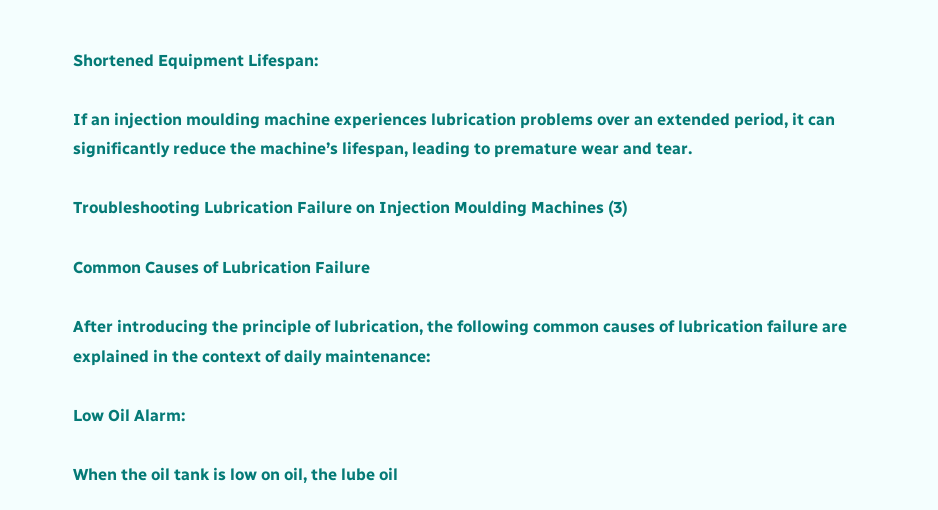Shortened Equipment Lifespan:

If an injection moulding machine experiences lubrication problems over an extended period, it can significantly reduce the machine’s lifespan, leading to premature wear and tear.

Troubleshooting Lubrication Failure on Injection Moulding Machines (3)

Common Causes of Lubrication Failure

After introducing the principle of lubrication, the following common causes of lubrication failure are explained in the context of daily maintenance:

Low Oil Alarm:

When the oil tank is low on oil, the lube oil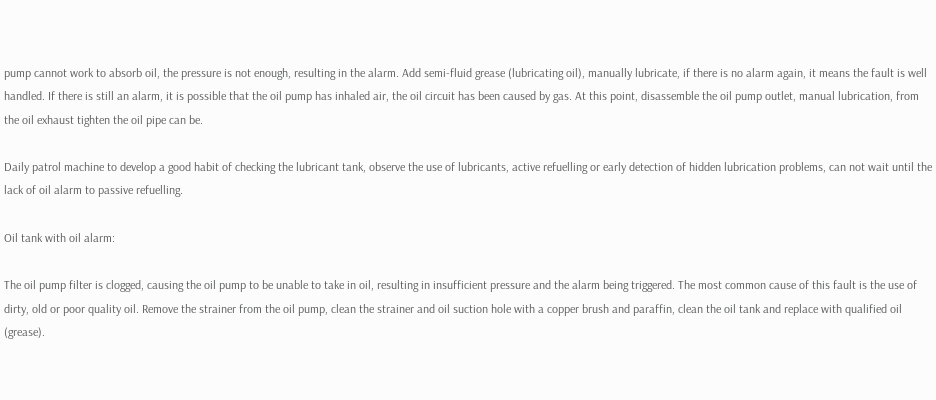pump cannot work to absorb oil, the pressure is not enough, resulting in the alarm. Add semi-fluid grease (lubricating oil), manually lubricate, if there is no alarm again, it means the fault is well handled. If there is still an alarm, it is possible that the oil pump has inhaled air, the oil circuit has been caused by gas. At this point, disassemble the oil pump outlet, manual lubrication, from the oil exhaust tighten the oil pipe can be.

Daily patrol machine to develop a good habit of checking the lubricant tank, observe the use of lubricants, active refuelling or early detection of hidden lubrication problems, can not wait until the lack of oil alarm to passive refuelling.

Oil tank with oil alarm:

The oil pump filter is clogged, causing the oil pump to be unable to take in oil, resulting in insufficient pressure and the alarm being triggered. The most common cause of this fault is the use of dirty, old or poor quality oil. Remove the strainer from the oil pump, clean the strainer and oil suction hole with a copper brush and paraffin, clean the oil tank and replace with qualified oil (grease).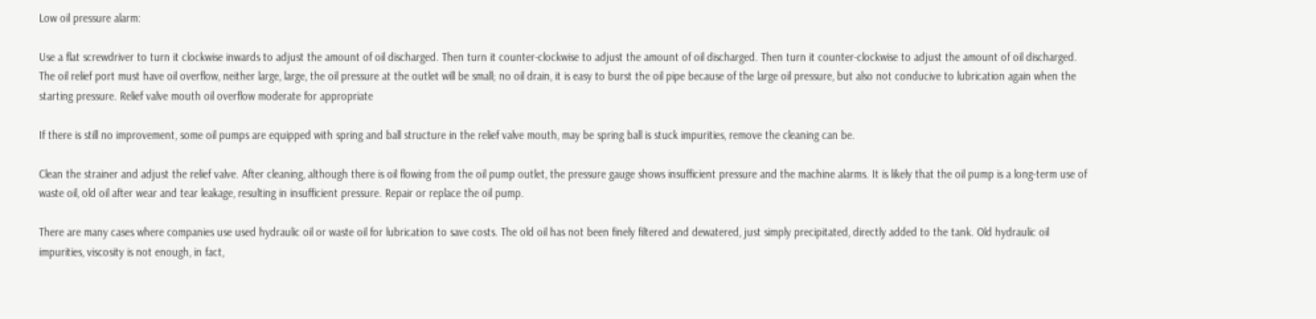Low oil pressure alarm:

Use a flat screwdriver to turn it clockwise inwards to adjust the amount of oil discharged. Then turn it counter-clockwise to adjust the amount of oil discharged. Then turn it counter-clockwise to adjust the amount of oil discharged. The oil relief port must have oil overflow, neither large, large, the oil pressure at the outlet will be small; no oil drain, it is easy to burst the oil pipe because of the large oil pressure, but also not conducive to lubrication again when the starting pressure. Relief valve mouth oil overflow moderate for appropriate

If there is still no improvement, some oil pumps are equipped with spring and ball structure in the relief valve mouth, may be spring ball is stuck impurities, remove the cleaning can be.

Clean the strainer and adjust the relief valve. After cleaning, although there is oil flowing from the oil pump outlet, the pressure gauge shows insufficient pressure and the machine alarms. It is likely that the oil pump is a long-term use of waste oil, old oil after wear and tear leakage, resulting in insufficient pressure. Repair or replace the oil pump.

There are many cases where companies use used hydraulic oil or waste oil for lubrication to save costs. The old oil has not been finely filtered and dewatered, just simply precipitated, directly added to the tank. Old hydraulic oil impurities, viscosity is not enough, in fact,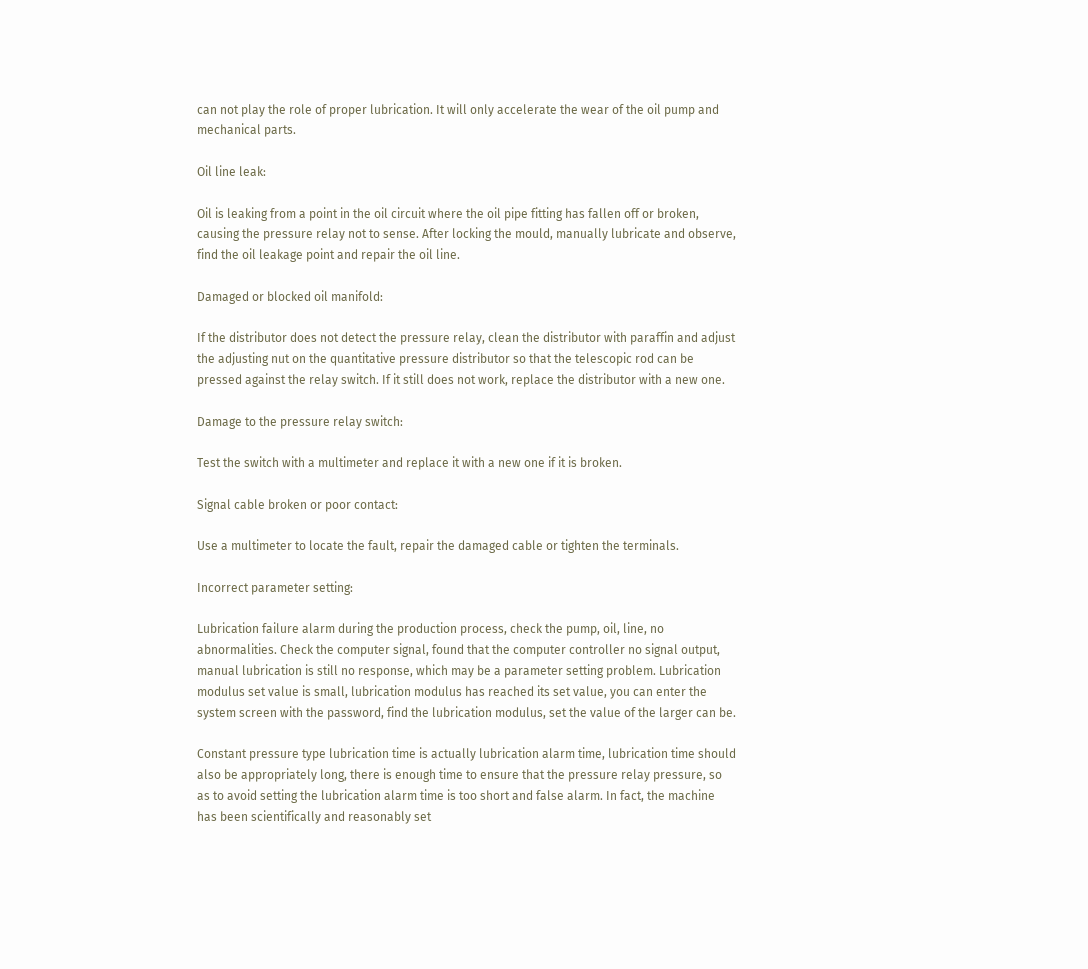can not play the role of proper lubrication. It will only accelerate the wear of the oil pump and mechanical parts.

Oil line leak:

Oil is leaking from a point in the oil circuit where the oil pipe fitting has fallen off or broken, causing the pressure relay not to sense. After locking the mould, manually lubricate and observe, find the oil leakage point and repair the oil line.

Damaged or blocked oil manifold:

If the distributor does not detect the pressure relay, clean the distributor with paraffin and adjust the adjusting nut on the quantitative pressure distributor so that the telescopic rod can be pressed against the relay switch. If it still does not work, replace the distributor with a new one.

Damage to the pressure relay switch:

Test the switch with a multimeter and replace it with a new one if it is broken.

Signal cable broken or poor contact:

Use a multimeter to locate the fault, repair the damaged cable or tighten the terminals.

Incorrect parameter setting:

Lubrication failure alarm during the production process, check the pump, oil, line, no abnormalities. Check the computer signal, found that the computer controller no signal output, manual lubrication is still no response, which may be a parameter setting problem. Lubrication modulus set value is small, lubrication modulus has reached its set value, you can enter the system screen with the password, find the lubrication modulus, set the value of the larger can be.

Constant pressure type lubrication time is actually lubrication alarm time, lubrication time should also be appropriately long, there is enough time to ensure that the pressure relay pressure, so as to avoid setting the lubrication alarm time is too short and false alarm. In fact, the machine has been scientifically and reasonably set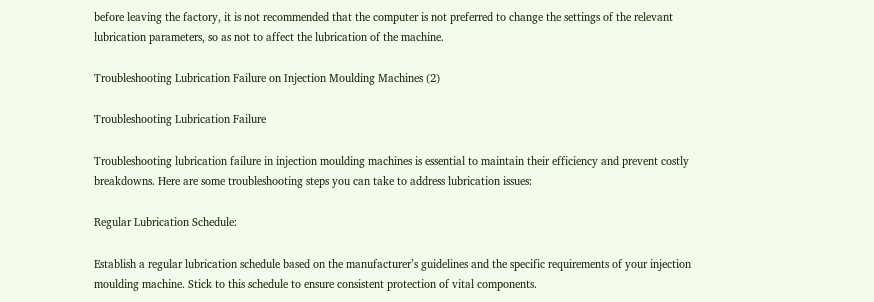before leaving the factory, it is not recommended that the computer is not preferred to change the settings of the relevant lubrication parameters, so as not to affect the lubrication of the machine.

Troubleshooting Lubrication Failure on Injection Moulding Machines (2)

Troubleshooting Lubrication Failure

Troubleshooting lubrication failure in injection moulding machines is essential to maintain their efficiency and prevent costly breakdowns. Here are some troubleshooting steps you can take to address lubrication issues:

Regular Lubrication Schedule:

Establish a regular lubrication schedule based on the manufacturer’s guidelines and the specific requirements of your injection moulding machine. Stick to this schedule to ensure consistent protection of vital components.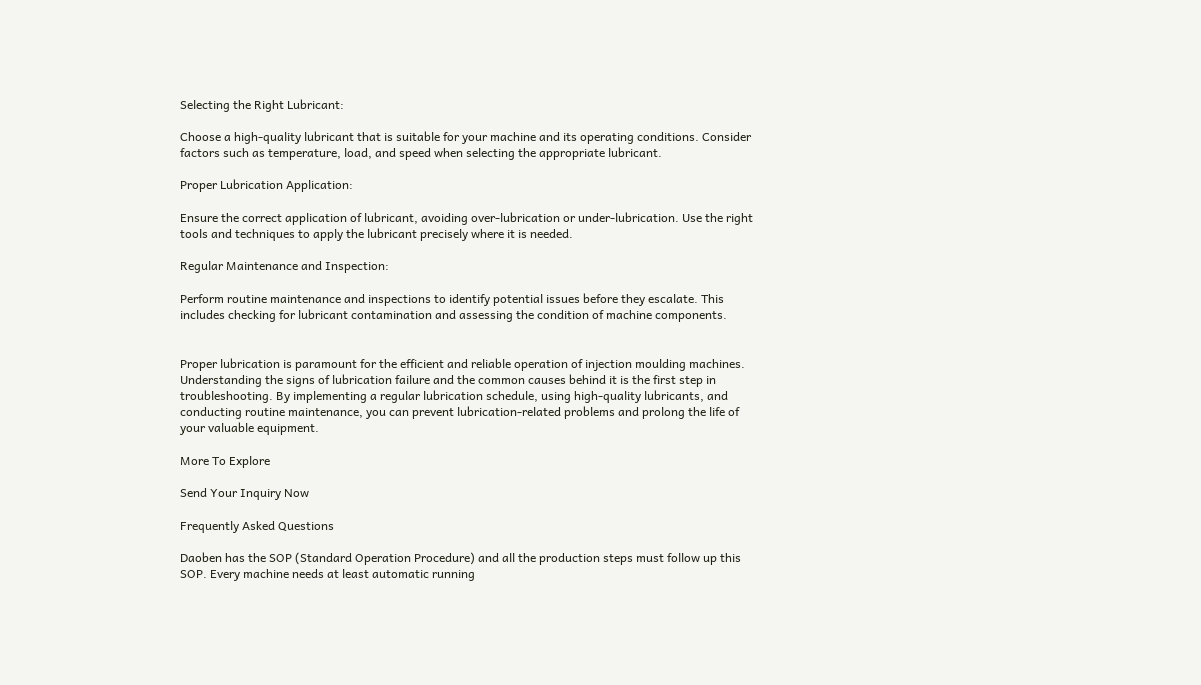Selecting the Right Lubricant:

Choose a high-quality lubricant that is suitable for your machine and its operating conditions. Consider factors such as temperature, load, and speed when selecting the appropriate lubricant.

Proper Lubrication Application:

Ensure the correct application of lubricant, avoiding over-lubrication or under-lubrication. Use the right tools and techniques to apply the lubricant precisely where it is needed.

Regular Maintenance and Inspection:

Perform routine maintenance and inspections to identify potential issues before they escalate. This includes checking for lubricant contamination and assessing the condition of machine components.


Proper lubrication is paramount for the efficient and reliable operation of injection moulding machines. Understanding the signs of lubrication failure and the common causes behind it is the first step in troubleshooting. By implementing a regular lubrication schedule, using high-quality lubricants, and conducting routine maintenance, you can prevent lubrication-related problems and prolong the life of your valuable equipment.

More To Explore

Send Your Inquiry Now

Frequently Asked Questions

Daoben has the SOP (Standard Operation Procedure) and all the production steps must follow up this SOP. Every machine needs at least automatic running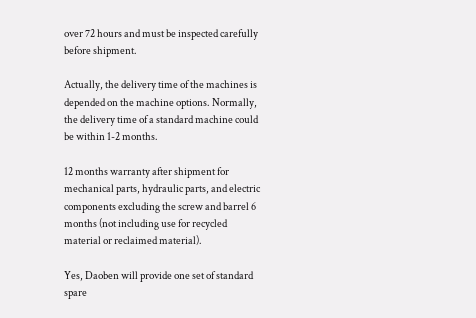over 72 hours and must be inspected carefully before shipment.

Actually, the delivery time of the machines is depended on the machine options. Normally, the delivery time of a standard machine could be within 1-2 months.

12 months warranty after shipment for mechanical parts, hydraulic parts, and electric components excluding the screw and barrel 6 months (not including use for recycled material or reclaimed material).

Yes, Daoben will provide one set of standard spare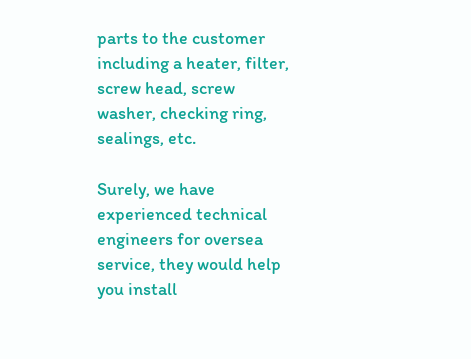parts to the customer including a heater, filter, screw head, screw washer, checking ring, sealings, etc.

Surely, we have experienced technical engineers for oversea service, they would help you install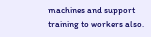machines and support training to workers also.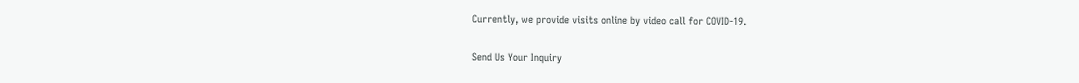Currently, we provide visits online by video call for COVID-19.

Send Us Your Inquiry